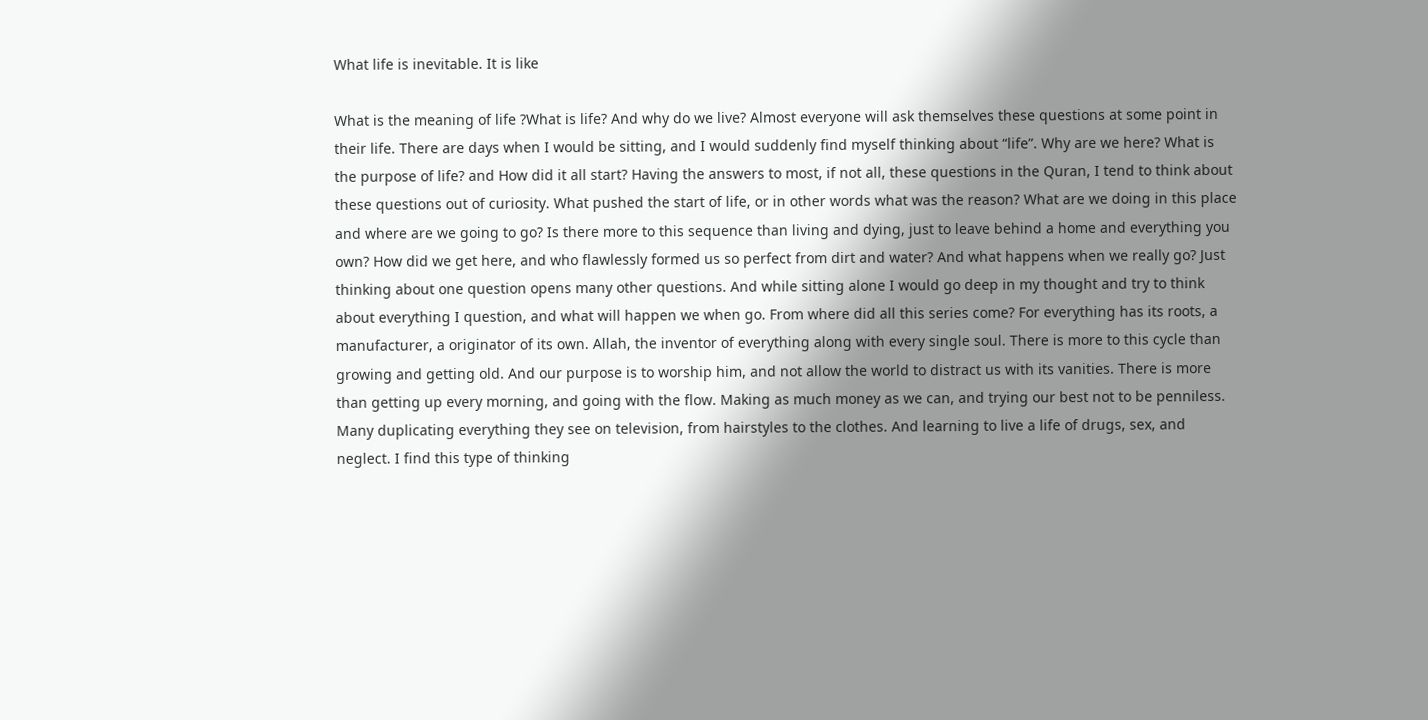What life is inevitable. It is like

What is the meaning of life ?What is life? And why do we live? Almost everyone will ask themselves these questions at some point in their life. There are days when I would be sitting, and I would suddenly find myself thinking about “life”. Why are we here? What is the purpose of life? and How did it all start? Having the answers to most, if not all, these questions in the Quran, I tend to think about these questions out of curiosity. What pushed the start of life, or in other words what was the reason? What are we doing in this place and where are we going to go? Is there more to this sequence than living and dying, just to leave behind a home and everything you own? How did we get here, and who flawlessly formed us so perfect from dirt and water? And what happens when we really go? Just thinking about one question opens many other questions. And while sitting alone I would go deep in my thought and try to think about everything I question, and what will happen we when go. From where did all this series come? For everything has its roots, a manufacturer, a originator of its own. Allah, the inventor of everything along with every single soul. There is more to this cycle than growing and getting old. And our purpose is to worship him, and not allow the world to distract us with its vanities. There is more than getting up every morning, and going with the flow. Making as much money as we can, and trying our best not to be penniless. Many duplicating everything they see on television, from hairstyles to the clothes. And learning to live a life of drugs, sex, and neglect. I find this type of thinking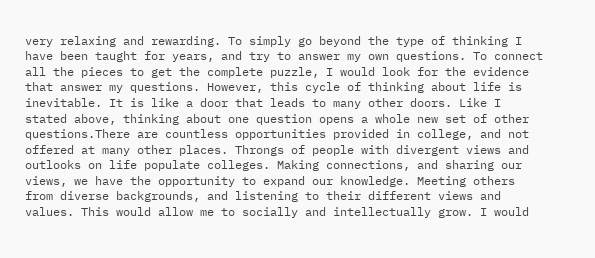very relaxing and rewarding. To simply go beyond the type of thinking I have been taught for years, and try to answer my own questions. To connect all the pieces to get the complete puzzle, I would look for the evidence that answer my questions. However, this cycle of thinking about life is inevitable. It is like a door that leads to many other doors. Like I stated above, thinking about one question opens a whole new set of other questions.There are countless opportunities provided in college, and not offered at many other places. Throngs of people with divergent views and outlooks on life populate colleges. Making connections, and sharing our views, we have the opportunity to expand our knowledge. Meeting others from diverse backgrounds, and listening to their different views and values. This would allow me to socially and intellectually grow. I would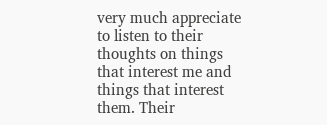very much appreciate to listen to their thoughts on things that interest me and things that interest them. Their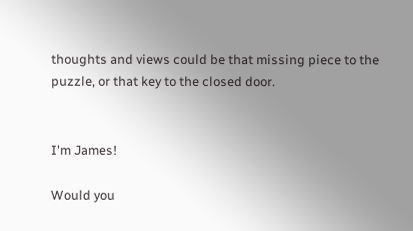thoughts and views could be that missing piece to the puzzle, or that key to the closed door.


I'm James!

Would you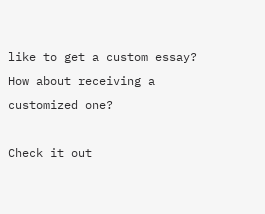like to get a custom essay? How about receiving a customized one?

Check it out